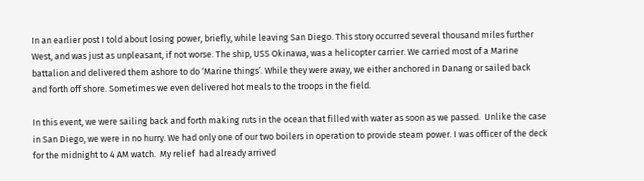In an earlier post I told about losing power, briefly, while leaving San Diego. This story occurred several thousand miles further West, and was just as unpleasant, if not worse. The ship, USS Okinawa, was a helicopter carrier. We carried most of a Marine battalion and delivered them ashore to do ‘Marine things’. While they were away, we either anchored in Danang or sailed back and forth off shore. Sometimes we even delivered hot meals to the troops in the field.

In this event, we were sailing back and forth making ruts in the ocean that filled with water as soon as we passed.  Unlike the case in San Diego, we were in no hurry. We had only one of our two boilers in operation to provide steam power. I was officer of the deck for the midnight to 4 AM watch.  My relief  had already arrived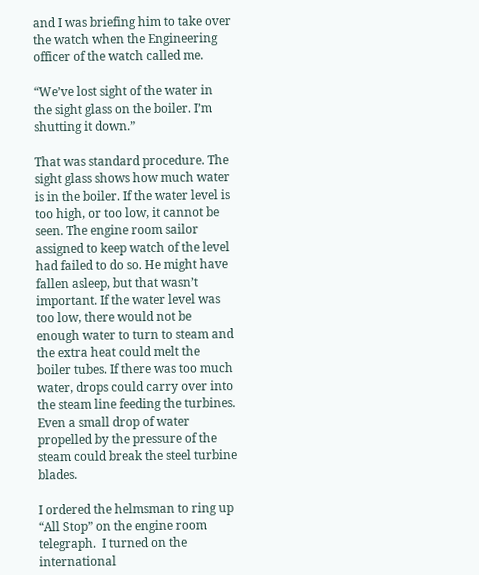and I was briefing him to take over the watch when the Engineering officer of the watch called me.

“We’ve lost sight of the water in the sight glass on the boiler. I’m shutting it down.”

That was standard procedure. The sight glass shows how much water is in the boiler. If the water level is too high, or too low, it cannot be seen. The engine room sailor assigned to keep watch of the level had failed to do so. He might have fallen asleep, but that wasn’t important. If the water level was too low, there would not be enough water to turn to steam and the extra heat could melt the boiler tubes. If there was too much water, drops could carry over into the steam line feeding the turbines. Even a small drop of water propelled by the pressure of the steam could break the steel turbine blades.

I ordered the helmsman to ring up “All Stop” on the engine room telegraph.  I turned on the international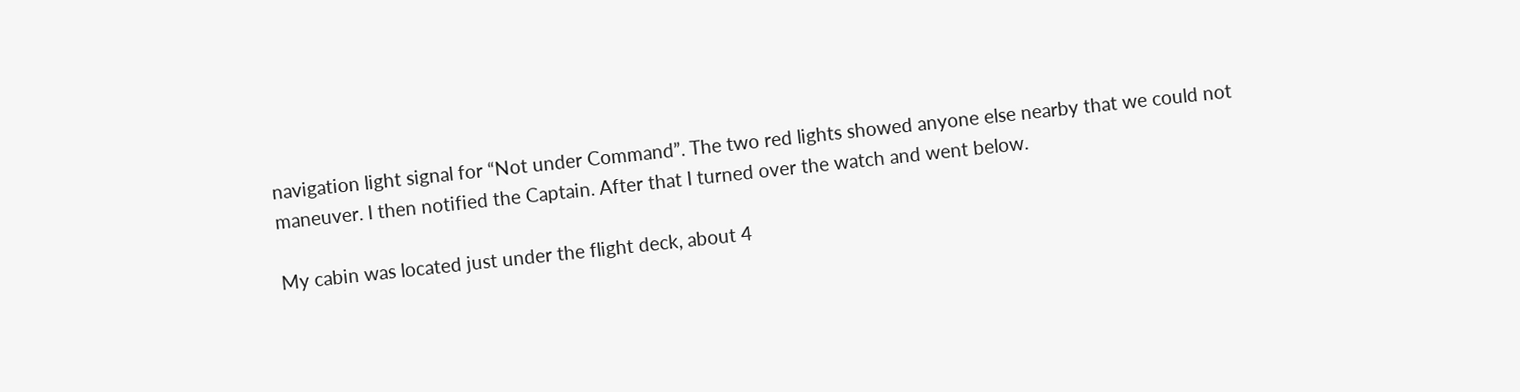navigation light signal for “Not under Command”. The two red lights showed anyone else nearby that we could not maneuver. I then notified the Captain. After that I turned over the watch and went below.

My cabin was located just under the flight deck, about 4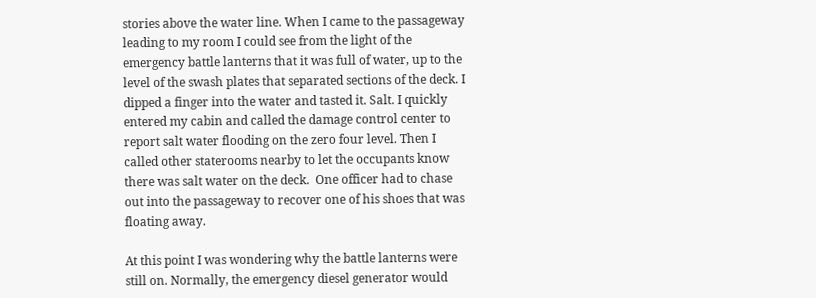stories above the water line. When I came to the passageway leading to my room I could see from the light of the emergency battle lanterns that it was full of water, up to the level of the swash plates that separated sections of the deck. I dipped a finger into the water and tasted it. Salt. I quickly entered my cabin and called the damage control center to report salt water flooding on the zero four level. Then I called other staterooms nearby to let the occupants know there was salt water on the deck.  One officer had to chase out into the passageway to recover one of his shoes that was floating away.

At this point I was wondering why the battle lanterns were still on. Normally, the emergency diesel generator would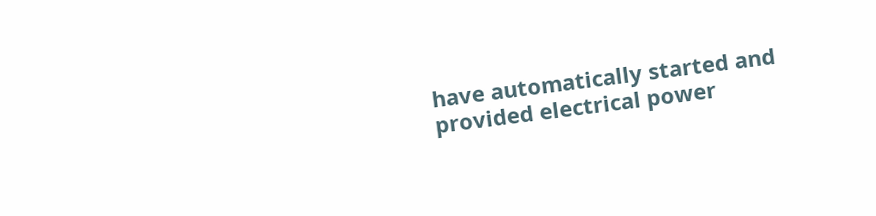have automatically started and provided electrical power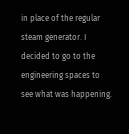in place of the regular steam generator. I decided to go to the engineering spaces to see what was happening.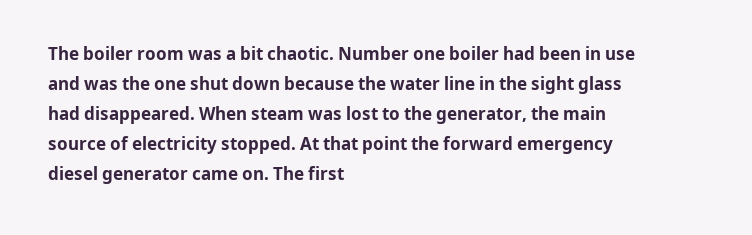The boiler room was a bit chaotic. Number one boiler had been in use and was the one shut down because the water line in the sight glass had disappeared. When steam was lost to the generator, the main source of electricity stopped. At that point the forward emergency diesel generator came on. The first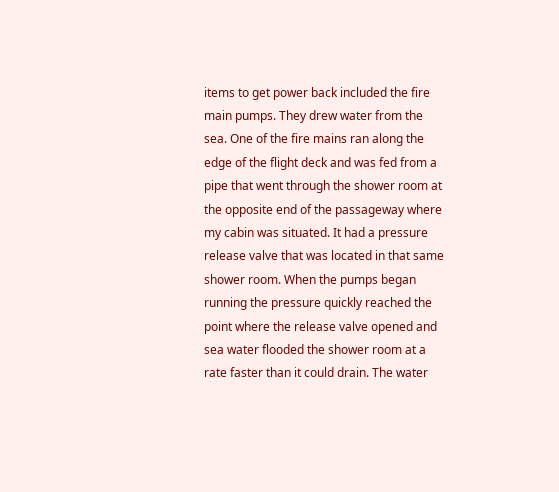items to get power back included the fire main pumps. They drew water from the sea. One of the fire mains ran along the edge of the flight deck and was fed from a pipe that went through the shower room at the opposite end of the passageway where my cabin was situated. It had a pressure release valve that was located in that same shower room. When the pumps began running the pressure quickly reached the point where the release valve opened and sea water flooded the shower room at a rate faster than it could drain. The water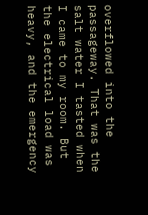overflowed into the passageway. That was the salt water I tasted when I came to my room. But the electrical load was heavy, and the emergency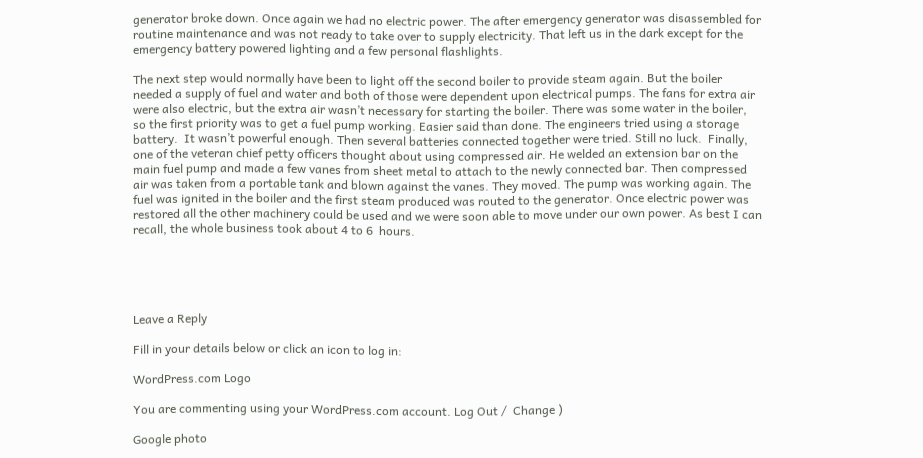generator broke down. Once again we had no electric power. The after emergency generator was disassembled for routine maintenance and was not ready to take over to supply electricity. That left us in the dark except for the emergency battery powered lighting and a few personal flashlights.

The next step would normally have been to light off the second boiler to provide steam again. But the boiler needed a supply of fuel and water and both of those were dependent upon electrical pumps. The fans for extra air were also electric, but the extra air wasn’t necessary for starting the boiler. There was some water in the boiler, so the first priority was to get a fuel pump working. Easier said than done. The engineers tried using a storage battery.  It wasn’t powerful enough. Then several batteries connected together were tried. Still no luck.  Finally, one of the veteran chief petty officers thought about using compressed air. He welded an extension bar on the main fuel pump and made a few vanes from sheet metal to attach to the newly connected bar. Then compressed air was taken from a portable tank and blown against the vanes. They moved. The pump was working again. The fuel was ignited in the boiler and the first steam produced was routed to the generator. Once electric power was restored all the other machinery could be used and we were soon able to move under our own power. As best I can recall, the whole business took about 4 to 6  hours.





Leave a Reply

Fill in your details below or click an icon to log in:

WordPress.com Logo

You are commenting using your WordPress.com account. Log Out /  Change )

Google photo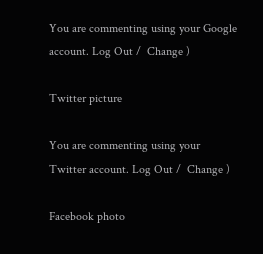You are commenting using your Google account. Log Out /  Change )

Twitter picture

You are commenting using your Twitter account. Log Out /  Change )

Facebook photo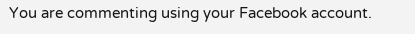You are commenting using your Facebook account.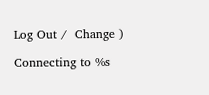Log Out /  Change )

Connecting to %s